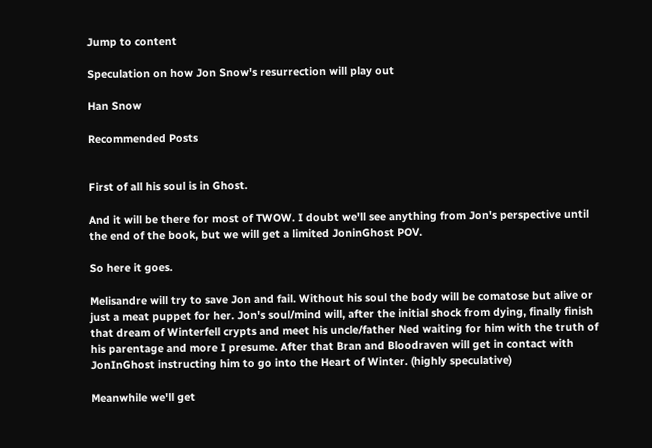Jump to content

Speculation on how Jon Snow's resurrection will play out

Han Snow

Recommended Posts


First of all his soul is in Ghost.

And it will be there for most of TWOW. I doubt we'll see anything from Jon's perspective until the end of the book, but we will get a limited JoninGhost POV.

So here it goes.

Melisandre will try to save Jon and fail. Without his soul the body will be comatose but alive or just a meat puppet for her. Jon's soul/mind will, after the initial shock from dying, finally finish that dream of Winterfell crypts and meet his uncle/father Ned waiting for him with the truth of his parentage and more I presume. After that Bran and Bloodraven will get in contact with JonInGhost instructing him to go into the Heart of Winter. (highly speculative)

Meanwhile we'll get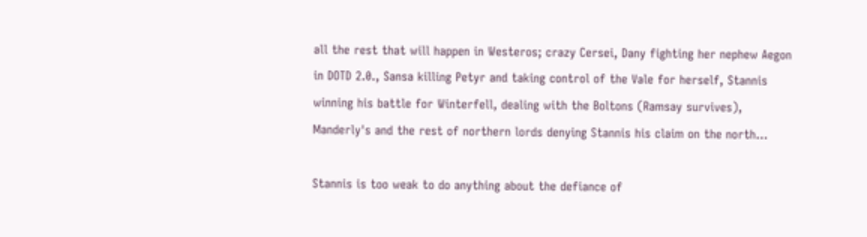all the rest that will happen in Westeros; crazy Cersei, Dany fighting her nephew Aegon in DOTD 2.0., Sansa killing Petyr and taking control of the Vale for herself, Stannis winning his battle for Winterfell, dealing with the Boltons (Ramsay survives), Manderly's and the rest of northern lords denying Stannis his claim on the north...

Stannis is too weak to do anything about the defiance of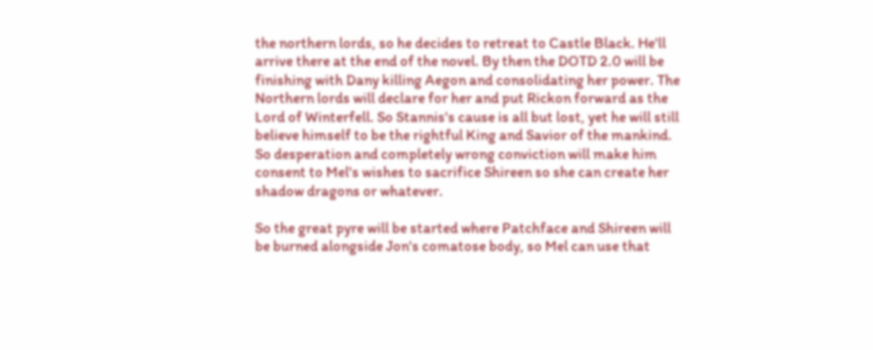the northern lords, so he decides to retreat to Castle Black. He'll arrive there at the end of the novel. By then the DOTD 2.0 will be finishing with Dany killing Aegon and consolidating her power. The Northern lords will declare for her and put Rickon forward as the Lord of Winterfell. So Stannis's cause is all but lost, yet he will still believe himself to be the rightful King and Savior of the mankind. So desperation and completely wrong conviction will make him consent to Mel's wishes to sacrifice Shireen so she can create her shadow dragons or whatever.

So the great pyre will be started where Patchface and Shireen will be burned alongside Jon's comatose body, so Mel can use that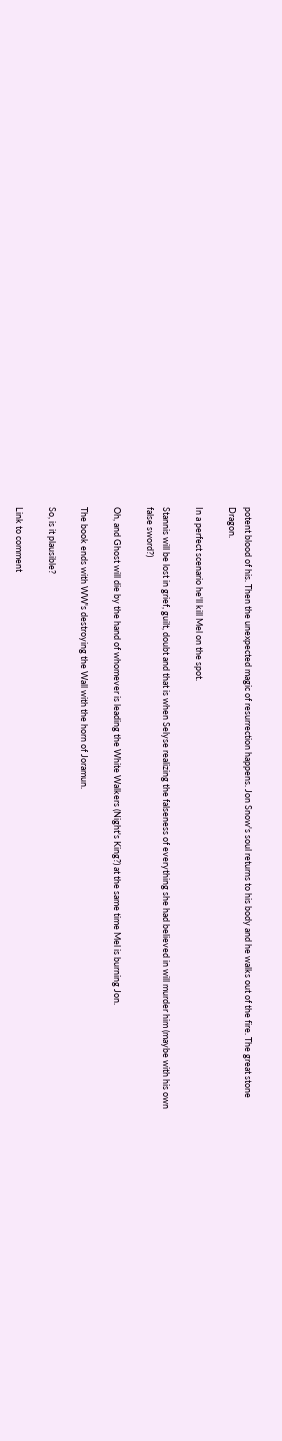potent blood of his. Then the unexpected magic of resurrection happens. Jon Snow's soul returns to his body and he walks out of the fire. The great stone Dragon.

In a perfect scenario he'll kill Mel on the spot.

Stannis will be lost in grief, guilt, doubt and that is when Selyse realizing the falseness of everything she had believed in will murder him (maybe with his own false sword?)

Oh, and Ghost will die by the hand of whomever is leading the White Walkers (Night's King?) at the same time Mel is burning Jon.

The book ends with WW's destroying the Wall with the horn of Joramun.

So, is it plausible?

Link to comment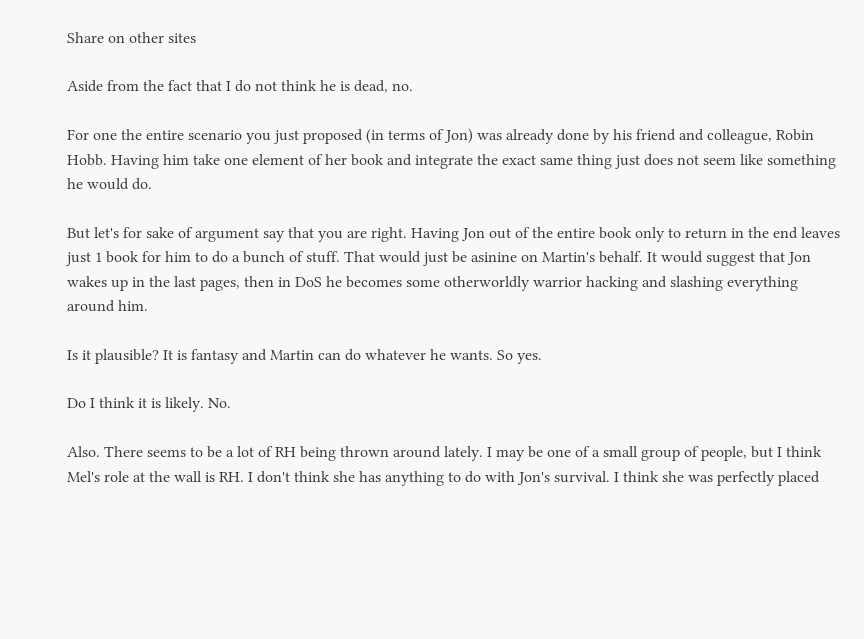Share on other sites

Aside from the fact that I do not think he is dead, no.

For one the entire scenario you just proposed (in terms of Jon) was already done by his friend and colleague, Robin Hobb. Having him take one element of her book and integrate the exact same thing just does not seem like something he would do.

But let's for sake of argument say that you are right. Having Jon out of the entire book only to return in the end leaves just 1 book for him to do a bunch of stuff. That would just be asinine on Martin's behalf. It would suggest that Jon wakes up in the last pages, then in DoS he becomes some otherworldly warrior hacking and slashing everything around him.

Is it plausible? It is fantasy and Martin can do whatever he wants. So yes.

Do I think it is likely. No.

Also. There seems to be a lot of RH being thrown around lately. I may be one of a small group of people, but I think Mel's role at the wall is RH. I don't think she has anything to do with Jon's survival. I think she was perfectly placed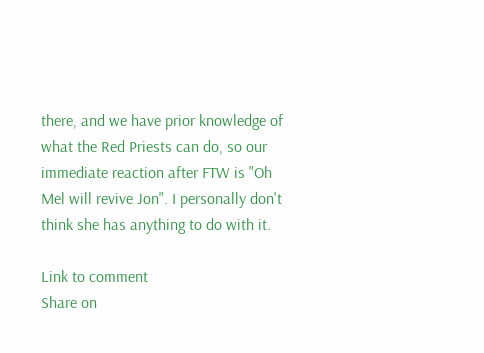there, and we have prior knowledge of what the Red Priests can do, so our immediate reaction after FTW is "Oh Mel will revive Jon". I personally don't think she has anything to do with it.

Link to comment
Share on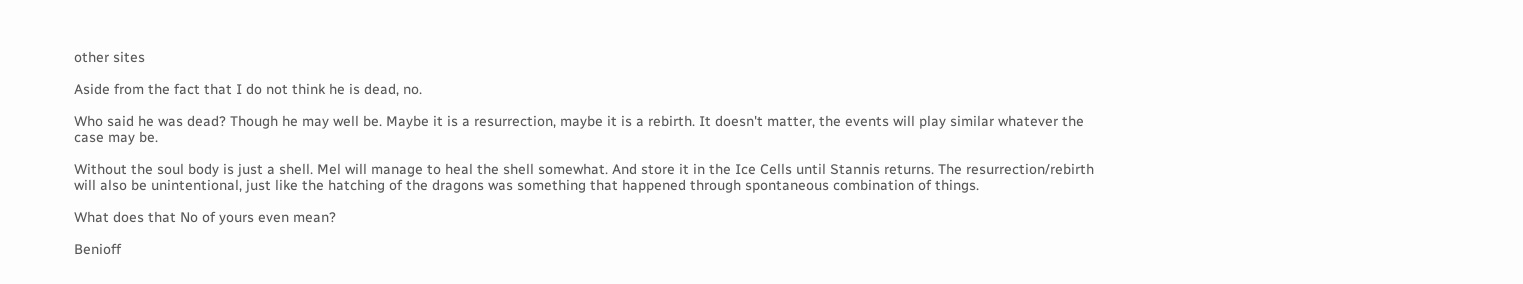other sites

Aside from the fact that I do not think he is dead, no.

Who said he was dead? Though he may well be. Maybe it is a resurrection, maybe it is a rebirth. It doesn't matter, the events will play similar whatever the case may be.

Without the soul body is just a shell. Mel will manage to heal the shell somewhat. And store it in the Ice Cells until Stannis returns. The resurrection/rebirth will also be unintentional, just like the hatching of the dragons was something that happened through spontaneous combination of things.

What does that No of yours even mean?

Benioff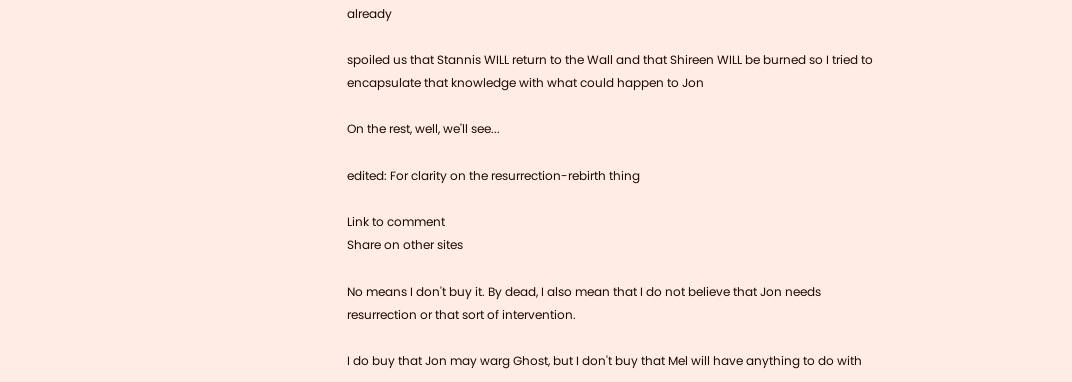already

spoiled us that Stannis WILL return to the Wall and that Shireen WILL be burned so I tried to encapsulate that knowledge with what could happen to Jon

On the rest, well, we'll see...

edited: For clarity on the resurrection-rebirth thing

Link to comment
Share on other sites

No means I don't buy it. By dead, I also mean that I do not believe that Jon needs resurrection or that sort of intervention.

I do buy that Jon may warg Ghost, but I don't buy that Mel will have anything to do with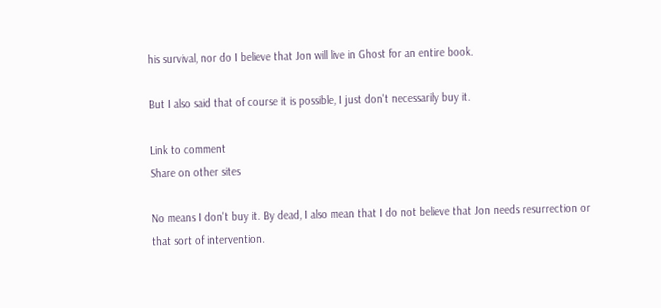his survival, nor do I believe that Jon will live in Ghost for an entire book.

But I also said that of course it is possible, I just don't necessarily buy it.

Link to comment
Share on other sites

No means I don't buy it. By dead, I also mean that I do not believe that Jon needs resurrection or that sort of intervention.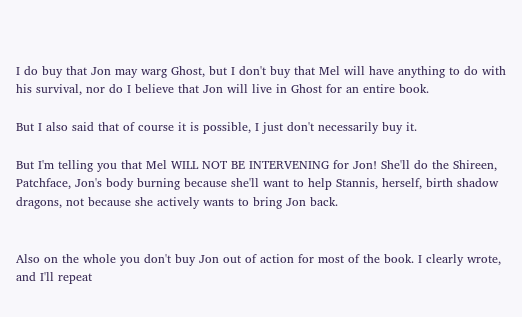I do buy that Jon may warg Ghost, but I don't buy that Mel will have anything to do with his survival, nor do I believe that Jon will live in Ghost for an entire book.

But I also said that of course it is possible, I just don't necessarily buy it.

But I'm telling you that Mel WILL NOT BE INTERVENING for Jon! She'll do the Shireen, Patchface, Jon's body burning because she'll want to help Stannis, herself, birth shadow dragons, not because she actively wants to bring Jon back.


Also on the whole you don't buy Jon out of action for most of the book. I clearly wrote, and I'll repeat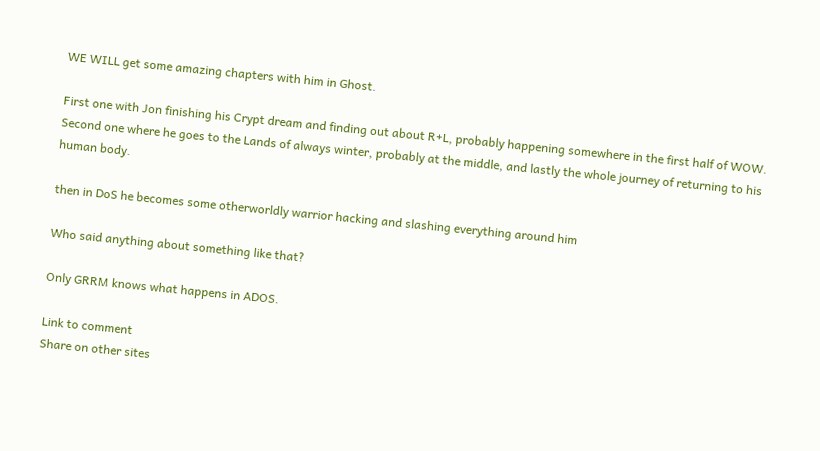WE WILL get some amazing chapters with him in Ghost.

First one with Jon finishing his Crypt dream and finding out about R+L, probably happening somewhere in the first half of WOW. Second one where he goes to the Lands of always winter, probably at the middle, and lastly the whole journey of returning to his human body.

then in DoS he becomes some otherworldly warrior hacking and slashing everything around him

Who said anything about something like that?

Only GRRM knows what happens in ADOS.

Link to comment
Share on other sites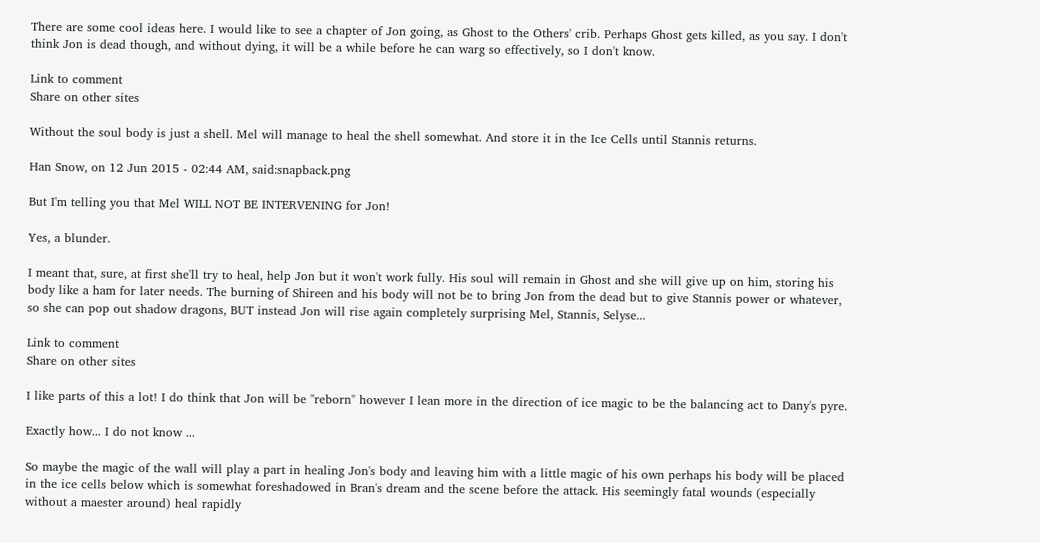There are some cool ideas here. I would like to see a chapter of Jon going, as Ghost to the Others' crib. Perhaps Ghost gets killed, as you say. I don't think Jon is dead though, and without dying, it will be a while before he can warg so effectively, so I don't know.

Link to comment
Share on other sites

Without the soul body is just a shell. Mel will manage to heal the shell somewhat. And store it in the Ice Cells until Stannis returns.

Han Snow, on 12 Jun 2015 - 02:44 AM, said:snapback.png

But I'm telling you that Mel WILL NOT BE INTERVENING for Jon!

Yes, a blunder.

I meant that, sure, at first she'll try to heal, help Jon but it won't work fully. His soul will remain in Ghost and she will give up on him, storing his body like a ham for later needs. The burning of Shireen and his body will not be to bring Jon from the dead but to give Stannis power or whatever, so she can pop out shadow dragons, BUT instead Jon will rise again completely surprising Mel, Stannis, Selyse...

Link to comment
Share on other sites

I like parts of this a lot! I do think that Jon will be "reborn" however I lean more in the direction of ice magic to be the balancing act to Dany's pyre.

Exactly how... I do not know ...

So maybe the magic of the wall will play a part in healing Jon's body and leaving him with a little magic of his own perhaps his body will be placed in the ice cells below which is somewhat foreshadowed in Bran's dream and the scene before the attack. His seemingly fatal wounds (especially without a maester around) heal rapidly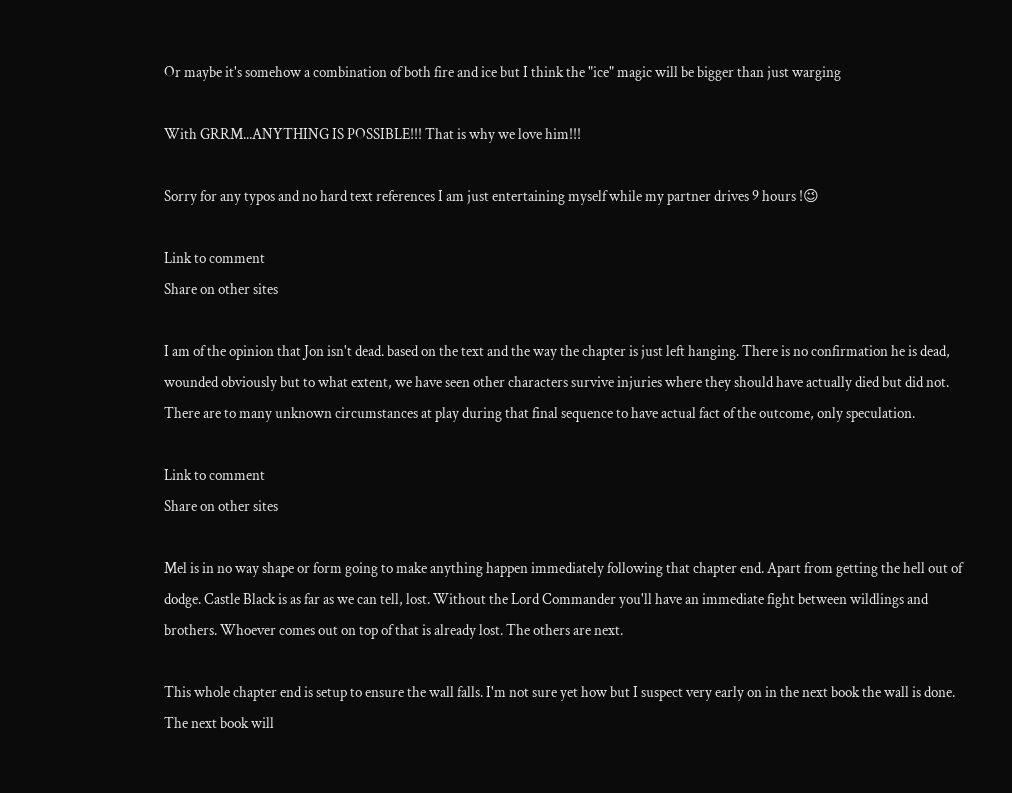Or maybe it's somehow a combination of both fire and ice but I think the "ice" magic will be bigger than just warging

With GRRM...ANYTHING IS POSSIBLE!!! That is why we love him!!!

Sorry for any typos and no hard text references I am just entertaining myself while my partner drives 9 hours !😉

Link to comment
Share on other sites

I am of the opinion that Jon isn't dead. based on the text and the way the chapter is just left hanging. There is no confirmation he is dead, wounded obviously but to what extent, we have seen other characters survive injuries where they should have actually died but did not. There are to many unknown circumstances at play during that final sequence to have actual fact of the outcome, only speculation.

Link to comment
Share on other sites

Mel is in no way shape or form going to make anything happen immediately following that chapter end. Apart from getting the hell out of dodge. Castle Black is as far as we can tell, lost. Without the Lord Commander you'll have an immediate fight between wildlings and brothers. Whoever comes out on top of that is already lost. The others are next.

This whole chapter end is setup to ensure the wall falls. I'm not sure yet how but I suspect very early on in the next book the wall is done. The next book will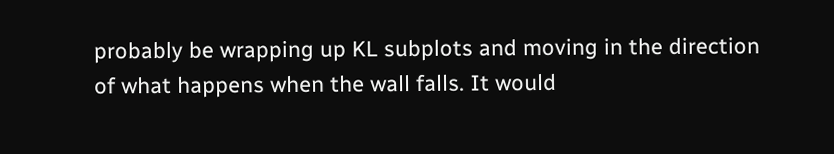probably be wrapping up KL subplots and moving in the direction of what happens when the wall falls. It would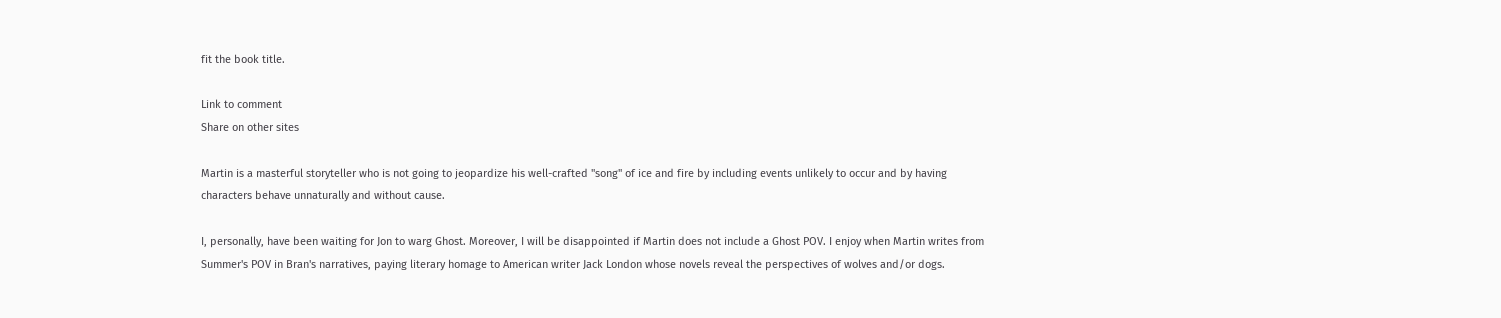fit the book title.

Link to comment
Share on other sites

Martin is a masterful storyteller who is not going to jeopardize his well-crafted "song" of ice and fire by including events unlikely to occur and by having characters behave unnaturally and without cause.

I, personally, have been waiting for Jon to warg Ghost. Moreover, I will be disappointed if Martin does not include a Ghost POV. I enjoy when Martin writes from Summer's POV in Bran's narratives, paying literary homage to American writer Jack London whose novels reveal the perspectives of wolves and/or dogs.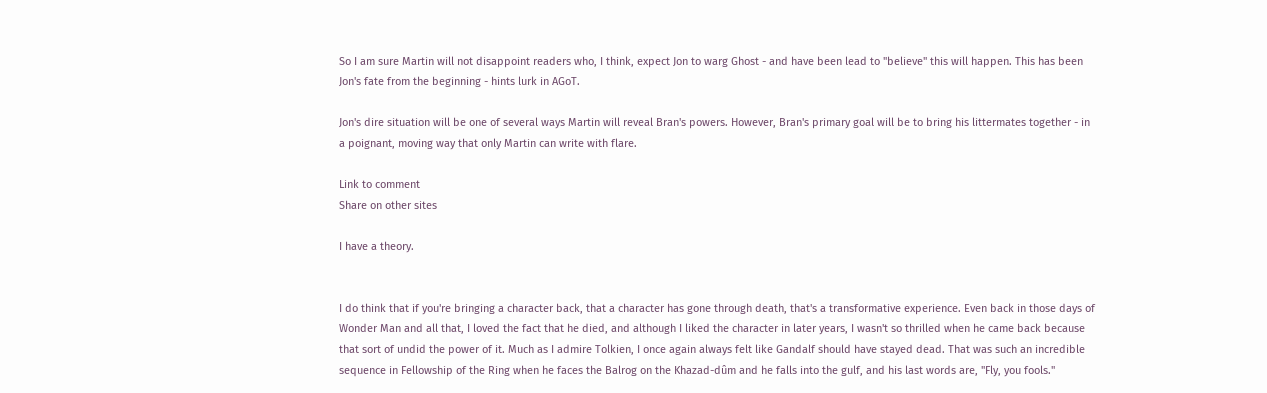So I am sure Martin will not disappoint readers who, I think, expect Jon to warg Ghost - and have been lead to "believe" this will happen. This has been Jon's fate from the beginning - hints lurk in AGoT.

Jon's dire situation will be one of several ways Martin will reveal Bran's powers. However, Bran's primary goal will be to bring his littermates together - in a poignant, moving way that only Martin can write with flare.

Link to comment
Share on other sites

I have a theory.


I do think that if you're bringing a character back, that a character has gone through death, that's a transformative experience. Even back in those days of Wonder Man and all that, I loved the fact that he died, and although I liked the character in later years, I wasn't so thrilled when he came back because that sort of undid the power of it. Much as I admire Tolkien, I once again always felt like Gandalf should have stayed dead. That was such an incredible sequence in Fellowship of the Ring when he faces the Balrog on the Khazad-dûm and he falls into the gulf, and his last words are, "Fly, you fools."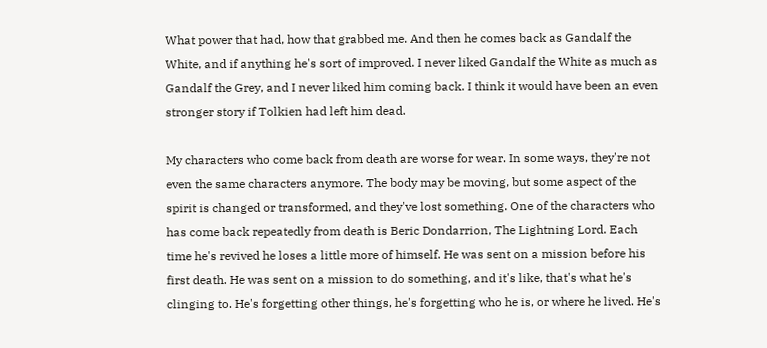What power that had, how that grabbed me. And then he comes back as Gandalf the White, and if anything he's sort of improved. I never liked Gandalf the White as much as Gandalf the Grey, and I never liked him coming back. I think it would have been an even stronger story if Tolkien had left him dead.

My characters who come back from death are worse for wear. In some ways, they're not even the same characters anymore. The body may be moving, but some aspect of the spirit is changed or transformed, and they've lost something. One of the characters who has come back repeatedly from death is Beric Dondarrion, The Lightning Lord. Each time he's revived he loses a little more of himself. He was sent on a mission before his first death. He was sent on a mission to do something, and it's like, that's what he's clinging to. He's forgetting other things, he's forgetting who he is, or where he lived. He's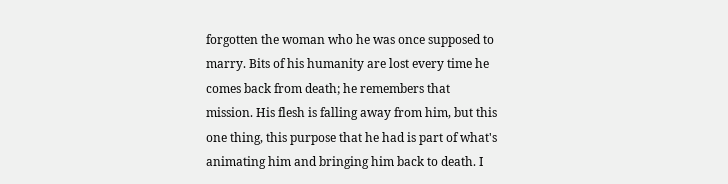forgotten the woman who he was once supposed to marry. Bits of his humanity are lost every time he comes back from death; he remembers that mission. His flesh is falling away from him, but this one thing, this purpose that he had is part of what's animating him and bringing him back to death. I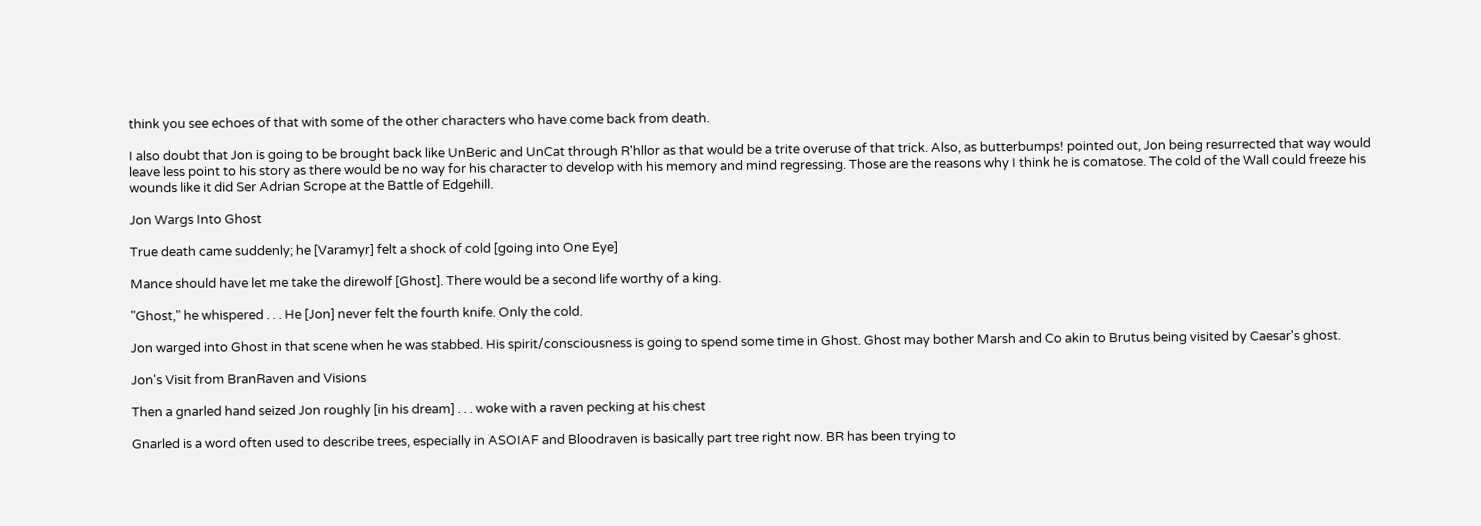think you see echoes of that with some of the other characters who have come back from death.

I also doubt that Jon is going to be brought back like UnBeric and UnCat through R'hllor as that would be a trite overuse of that trick. Also, as butterbumps! pointed out, Jon being resurrected that way would leave less point to his story as there would be no way for his character to develop with his memory and mind regressing. Those are the reasons why I think he is comatose. The cold of the Wall could freeze his wounds like it did Ser Adrian Scrope at the Battle of Edgehill.

Jon Wargs Into Ghost

True death came suddenly; he [Varamyr] felt a shock of cold [going into One Eye]

Mance should have let me take the direwolf [Ghost]. There would be a second life worthy of a king.

"Ghost," he whispered . . . He [Jon] never felt the fourth knife. Only the cold.

Jon warged into Ghost in that scene when he was stabbed. His spirit/consciousness is going to spend some time in Ghost. Ghost may bother Marsh and Co akin to Brutus being visited by Caesar's ghost.

Jon's Visit from BranRaven and Visions

Then a gnarled hand seized Jon roughly [in his dream] . . . woke with a raven pecking at his chest

Gnarled is a word often used to describe trees, especially in ASOIAF and Bloodraven is basically part tree right now. BR has been trying to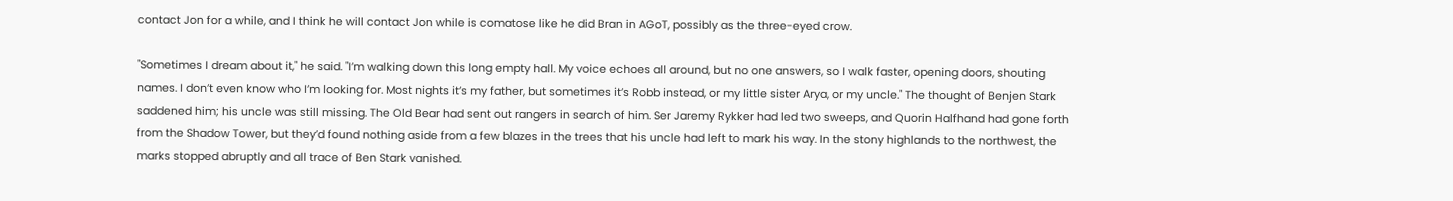contact Jon for a while, and I think he will contact Jon while is comatose like he did Bran in AGoT, possibly as the three-eyed crow.

"Sometimes I dream about it," he said. "I’m walking down this long empty hall. My voice echoes all around, but no one answers, so I walk faster, opening doors, shouting names. I don’t even know who I’m looking for. Most nights it’s my father, but sometimes it’s Robb instead, or my little sister Arya, or my uncle." The thought of Benjen Stark saddened him; his uncle was still missing. The Old Bear had sent out rangers in search of him. Ser Jaremy Rykker had led two sweeps, and Quorin Halfhand had gone forth from the Shadow Tower, but they’d found nothing aside from a few blazes in the trees that his uncle had left to mark his way. In the stony highlands to the northwest, the marks stopped abruptly and all trace of Ben Stark vanished.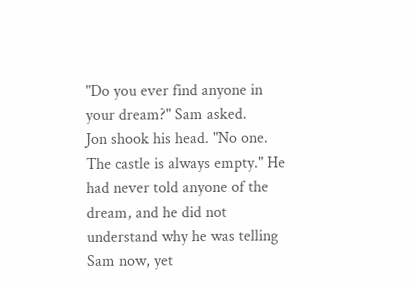"Do you ever find anyone in your dream?" Sam asked.
Jon shook his head. "No one. The castle is always empty." He had never told anyone of the dream, and he did not understand why he was telling Sam now, yet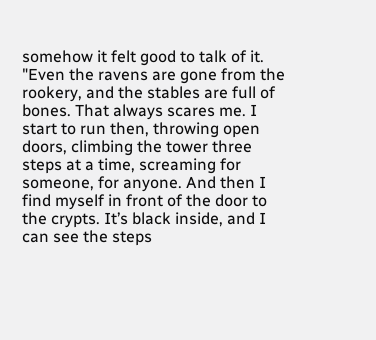somehow it felt good to talk of it. "Even the ravens are gone from the rookery, and the stables are full of bones. That always scares me. I start to run then, throwing open doors, climbing the tower three steps at a time, screaming for someone, for anyone. And then I find myself in front of the door to the crypts. It’s black inside, and I can see the steps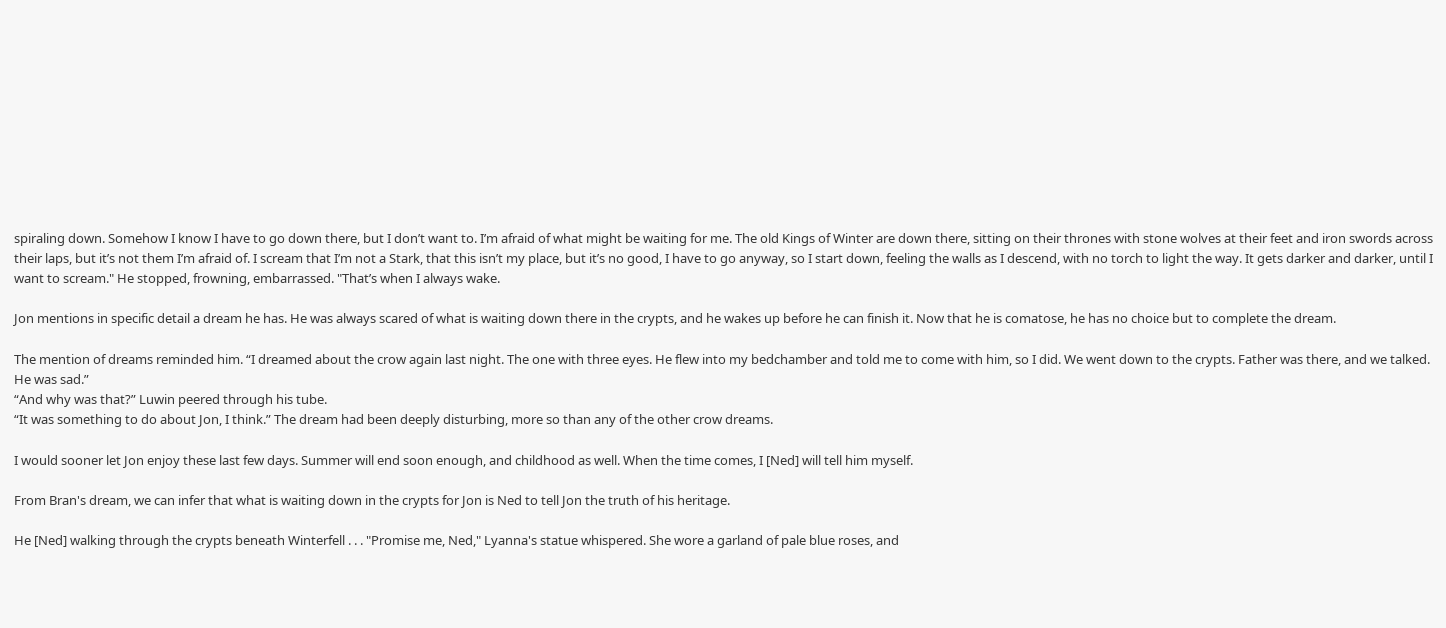spiraling down. Somehow I know I have to go down there, but I don’t want to. I’m afraid of what might be waiting for me. The old Kings of Winter are down there, sitting on their thrones with stone wolves at their feet and iron swords across their laps, but it’s not them I’m afraid of. I scream that I’m not a Stark, that this isn’t my place, but it’s no good, I have to go anyway, so I start down, feeling the walls as I descend, with no torch to light the way. It gets darker and darker, until I want to scream." He stopped, frowning, embarrassed. "That’s when I always wake.

Jon mentions in specific detail a dream he has. He was always scared of what is waiting down there in the crypts, and he wakes up before he can finish it. Now that he is comatose, he has no choice but to complete the dream.

The mention of dreams reminded him. “I dreamed about the crow again last night. The one with three eyes. He flew into my bedchamber and told me to come with him, so I did. We went down to the crypts. Father was there, and we talked. He was sad.”
“And why was that?” Luwin peered through his tube.
“It was something to do about Jon, I think.” The dream had been deeply disturbing, more so than any of the other crow dreams.

I would sooner let Jon enjoy these last few days. Summer will end soon enough, and childhood as well. When the time comes, I [Ned] will tell him myself.

From Bran's dream, we can infer that what is waiting down in the crypts for Jon is Ned to tell Jon the truth of his heritage.

He [Ned] walking through the crypts beneath Winterfell . . . "Promise me, Ned," Lyanna's statue whispered. She wore a garland of pale blue roses, and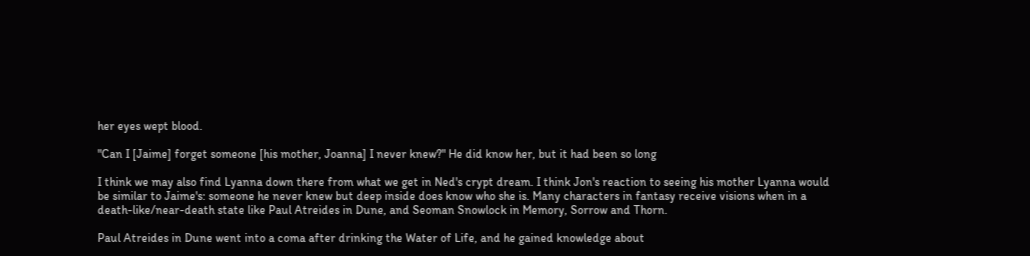her eyes wept blood.

"Can I [Jaime] forget someone [his mother, Joanna] I never knew?" He did know her, but it had been so long

I think we may also find Lyanna down there from what we get in Ned's crypt dream. I think Jon's reaction to seeing his mother Lyanna would be similar to Jaime's: someone he never knew but deep inside does know who she is. Many characters in fantasy receive visions when in a death-like/near-death state like Paul Atreides in Dune, and Seoman Snowlock in Memory, Sorrow and Thorn.

Paul Atreides in Dune went into a coma after drinking the Water of Life, and he gained knowledge about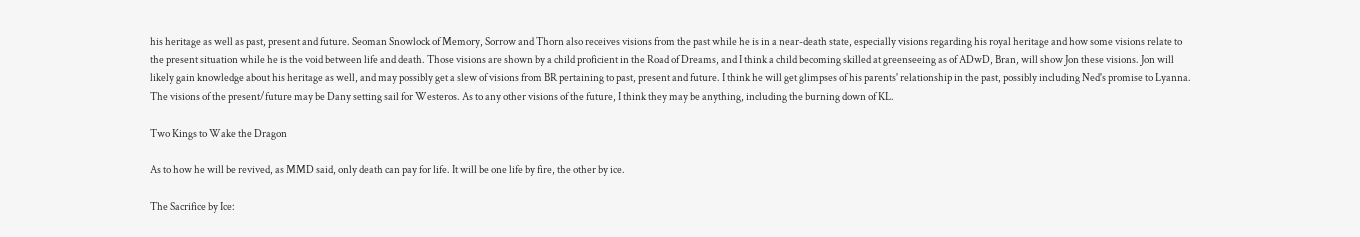his heritage as well as past, present and future. Seoman Snowlock of Memory, Sorrow and Thorn also receives visions from the past while he is in a near-death state, especially visions regarding his royal heritage and how some visions relate to the present situation while he is the void between life and death. Those visions are shown by a child proficient in the Road of Dreams, and I think a child becoming skilled at greenseeing as of ADwD, Bran, will show Jon these visions. Jon will likely gain knowledge about his heritage as well, and may possibly get a slew of visions from BR pertaining to past, present and future. I think he will get glimpses of his parents' relationship in the past, possibly including Ned's promise to Lyanna. The visions of the present/future may be Dany setting sail for Westeros. As to any other visions of the future, I think they may be anything, including the burning down of KL.

Two Kings to Wake the Dragon

As to how he will be revived, as MMD said, only death can pay for life. It will be one life by fire, the other by ice.

The Sacrifice by Ice: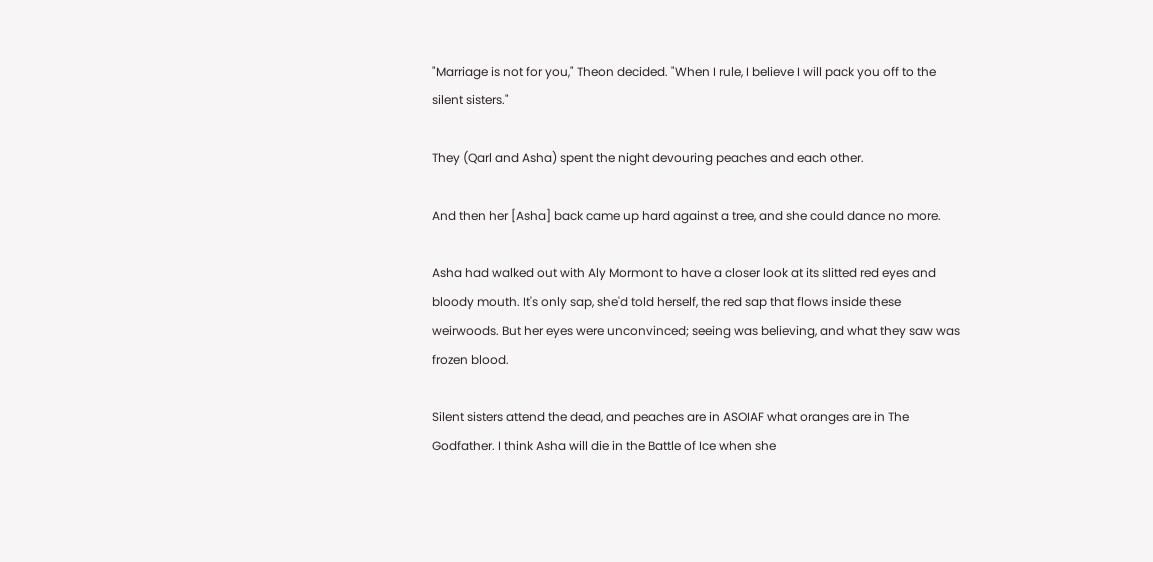"Marriage is not for you," Theon decided. "When I rule, I believe I will pack you off to the silent sisters."

They (Qarl and Asha) spent the night devouring peaches and each other.

And then her [Asha] back came up hard against a tree, and she could dance no more.

Asha had walked out with Aly Mormont to have a closer look at its slitted red eyes and bloody mouth. It's only sap, she'd told herself, the red sap that flows inside these weirwoods. But her eyes were unconvinced; seeing was believing, and what they saw was frozen blood.

Silent sisters attend the dead, and peaches are in ASOIAF what oranges are in The Godfather. I think Asha will die in the Battle of Ice when she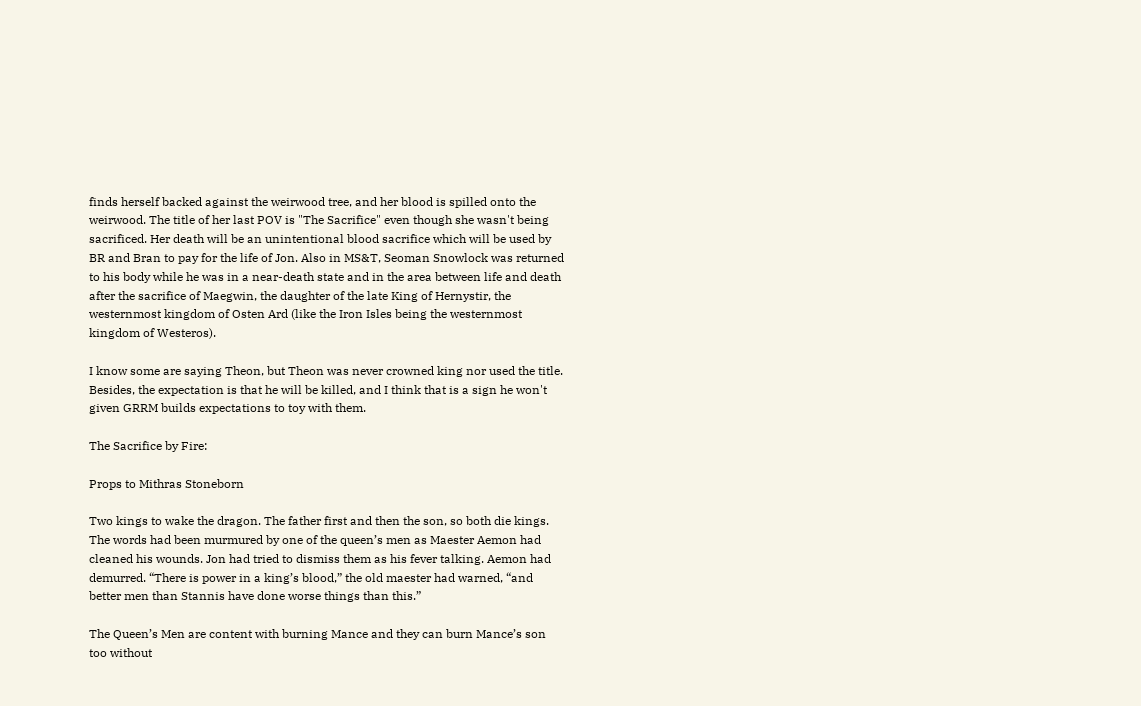finds herself backed against the weirwood tree, and her blood is spilled onto the weirwood. The title of her last POV is "The Sacrifice" even though she wasn't being sacrificed. Her death will be an unintentional blood sacrifice which will be used by BR and Bran to pay for the life of Jon. Also in MS&T, Seoman Snowlock was returned to his body while he was in a near-death state and in the area between life and death after the sacrifice of Maegwin, the daughter of the late King of Hernystir, the westernmost kingdom of Osten Ard (like the Iron Isles being the westernmost kingdom of Westeros).

I know some are saying Theon, but Theon was never crowned king nor used the title. Besides, the expectation is that he will be killed, and I think that is a sign he won't given GRRM builds expectations to toy with them.

The Sacrifice by Fire:

Props to Mithras Stoneborn

Two kings to wake the dragon. The father first and then the son, so both die kings. The words had been murmured by one of the queen’s men as Maester Aemon had cleaned his wounds. Jon had tried to dismiss them as his fever talking. Aemon had demurred. “There is power in a king’s blood,” the old maester had warned, “and better men than Stannis have done worse things than this.”

The Queen’s Men are content with burning Mance and they can burn Mance’s son too without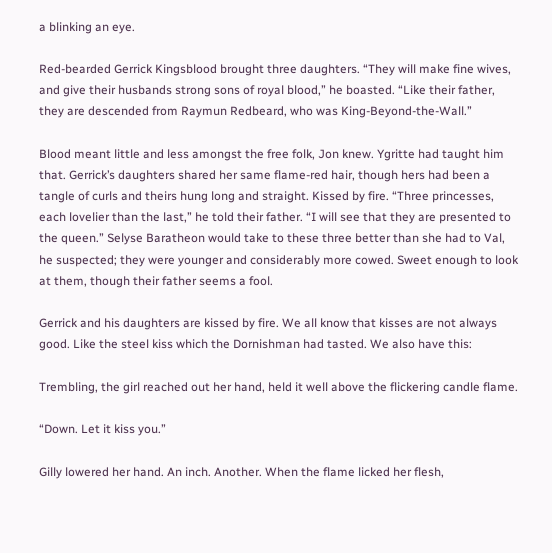a blinking an eye.

Red-bearded Gerrick Kingsblood brought three daughters. “They will make fine wives, and give their husbands strong sons of royal blood,” he boasted. “Like their father, they are descended from Raymun Redbeard, who was King-Beyond-the-Wall.”

Blood meant little and less amongst the free folk, Jon knew. Ygritte had taught him that. Gerrick’s daughters shared her same flame-red hair, though hers had been a tangle of curls and theirs hung long and straight. Kissed by fire. “Three princesses, each lovelier than the last,” he told their father. “I will see that they are presented to the queen.” Selyse Baratheon would take to these three better than she had to Val, he suspected; they were younger and considerably more cowed. Sweet enough to look at them, though their father seems a fool.

Gerrick and his daughters are kissed by fire. We all know that kisses are not always good. Like the steel kiss which the Dornishman had tasted. We also have this:

Trembling, the girl reached out her hand, held it well above the flickering candle flame.

“Down. Let it kiss you.”

Gilly lowered her hand. An inch. Another. When the flame licked her flesh,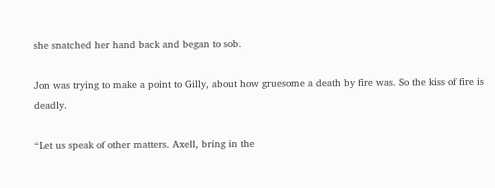she snatched her hand back and began to sob.

Jon was trying to make a point to Gilly, about how gruesome a death by fire was. So the kiss of fire is deadly.

“Let us speak of other matters. Axell, bring in the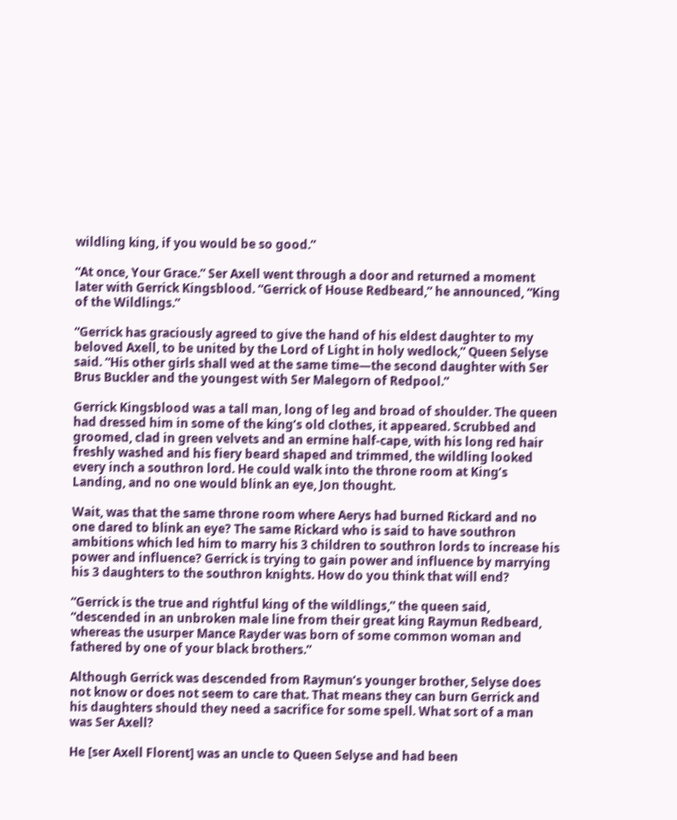wildling king, if you would be so good.”

“At once, Your Grace.” Ser Axell went through a door and returned a moment later with Gerrick Kingsblood. “Gerrick of House Redbeard,” he announced, “King of the Wildlings.”

“Gerrick has graciously agreed to give the hand of his eldest daughter to my beloved Axell, to be united by the Lord of Light in holy wedlock,” Queen Selyse said. “His other girls shall wed at the same time—the second daughter with Ser Brus Buckler and the youngest with Ser Malegorn of Redpool.”

Gerrick Kingsblood was a tall man, long of leg and broad of shoulder. The queen had dressed him in some of the king’s old clothes, it appeared. Scrubbed and groomed, clad in green velvets and an ermine half-cape, with his long red hair freshly washed and his fiery beard shaped and trimmed, the wildling looked every inch a southron lord. He could walk into the throne room at King’s Landing, and no one would blink an eye, Jon thought.

Wait, was that the same throne room where Aerys had burned Rickard and no one dared to blink an eye? The same Rickard who is said to have southron ambitions which led him to marry his 3 children to southron lords to increase his power and influence? Gerrick is trying to gain power and influence by marrying his 3 daughters to the southron knights. How do you think that will end?

“Gerrick is the true and rightful king of the wildlings,” the queen said, “descended in an unbroken male line from their great king Raymun Redbeard, whereas the usurper Mance Rayder was born of some common woman and fathered by one of your black brothers.”

Although Gerrick was descended from Raymun’s younger brother, Selyse does not know or does not seem to care that. That means they can burn Gerrick and his daughters should they need a sacrifice for some spell. What sort of a man was Ser Axell?

He [ser Axell Florent] was an uncle to Queen Selyse and had been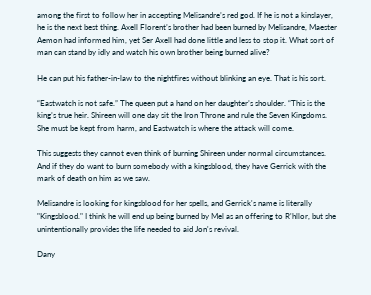among the first to follow her in accepting Melisandre’s red god. If he is not a kinslayer, he is the next best thing. Axell Florent’s brother had been burned by Melisandre, Maester Aemon had informed him, yet Ser Axell had done little and less to stop it. What sort of man can stand by idly and watch his own brother being burned alive?

He can put his father-in-law to the nightfires without blinking an eye. That is his sort.

“Eastwatch is not safe.” The queen put a hand on her daughter’s shoulder. “This is the king’s true heir. Shireen will one day sit the Iron Throne and rule the Seven Kingdoms. She must be kept from harm, and Eastwatch is where the attack will come.

This suggests they cannot even think of burning Shireen under normal circumstances. And if they do want to burn somebody with a kingsblood, they have Gerrick with the mark of death on him as we saw.

Melisandre is looking for kingsblood for her spells, and Gerrick's name is literally "Kingsblood." I think he will end up being burned by Mel as an offering to R'hllor, but she unintentionally provides the life needed to aid Jon's revival.

Dany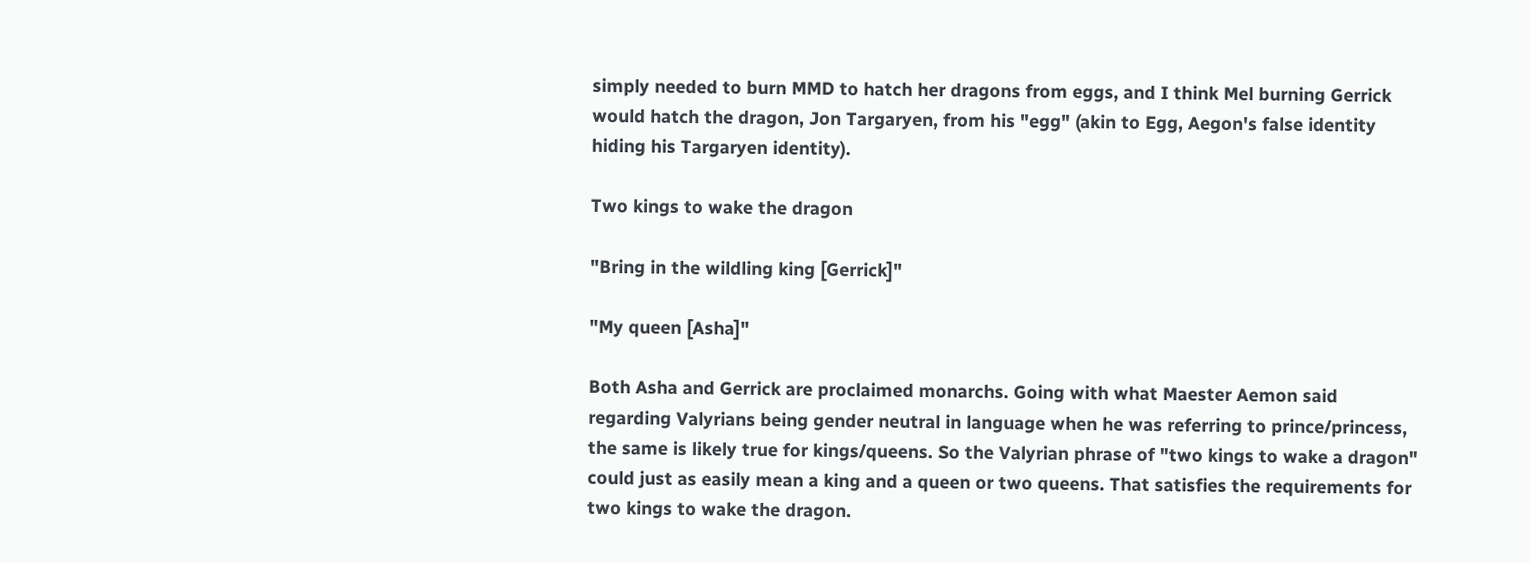simply needed to burn MMD to hatch her dragons from eggs, and I think Mel burning Gerrick would hatch the dragon, Jon Targaryen, from his "egg" (akin to Egg, Aegon's false identity hiding his Targaryen identity).

Two kings to wake the dragon

"Bring in the wildling king [Gerrick]"

"My queen [Asha]"

Both Asha and Gerrick are proclaimed monarchs. Going with what Maester Aemon said regarding Valyrians being gender neutral in language when he was referring to prince/princess, the same is likely true for kings/queens. So the Valyrian phrase of "two kings to wake a dragon" could just as easily mean a king and a queen or two queens. That satisfies the requirements for two kings to wake the dragon.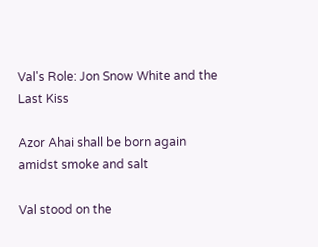Val's Role: Jon Snow White and the Last Kiss

Azor Ahai shall be born again amidst smoke and salt

Val stood on the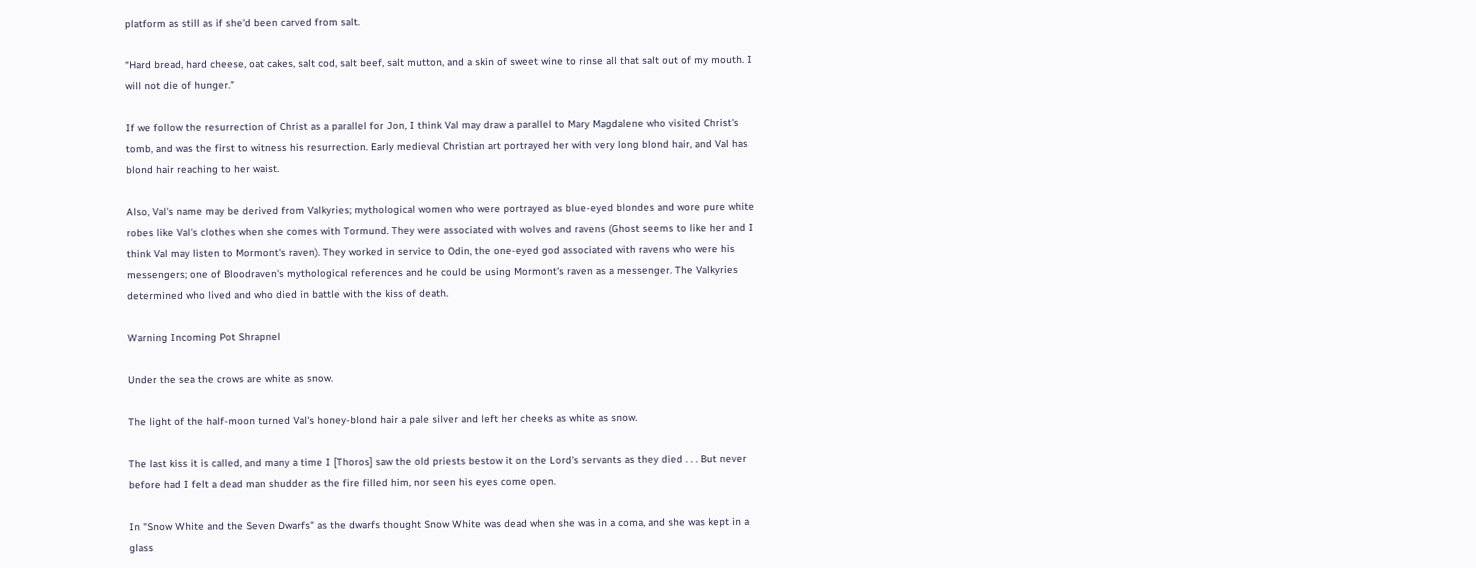platform as still as if she'd been carved from salt.

“Hard bread, hard cheese, oat cakes, salt cod, salt beef, salt mutton, and a skin of sweet wine to rinse all that salt out of my mouth. I will not die of hunger.”

If we follow the resurrection of Christ as a parallel for Jon, I think Val may draw a parallel to Mary Magdalene who visited Christ's tomb, and was the first to witness his resurrection. Early medieval Christian art portrayed her with very long blond hair, and Val has blond hair reaching to her waist.

Also, Val's name may be derived from Valkyries; mythological women who were portrayed as blue-eyed blondes and wore pure white robes like Val's clothes when she comes with Tormund. They were associated with wolves and ravens (Ghost seems to like her and I think Val may listen to Mormont's raven). They worked in service to Odin, the one-eyed god associated with ravens who were his messengers; one of Bloodraven's mythological references and he could be using Mormont's raven as a messenger. The Valkyries determined who lived and who died in battle with the kiss of death.

Warning Incoming Pot Shrapnel

Under the sea the crows are white as snow.

The light of the half-moon turned Val's honey-blond hair a pale silver and left her cheeks as white as snow.

The last kiss it is called, and many a time I [Thoros] saw the old priests bestow it on the Lord's servants as they died . . . But never before had I felt a dead man shudder as the fire filled him, nor seen his eyes come open.

In "Snow White and the Seven Dwarfs" as the dwarfs thought Snow White was dead when she was in a coma, and she was kept in a glass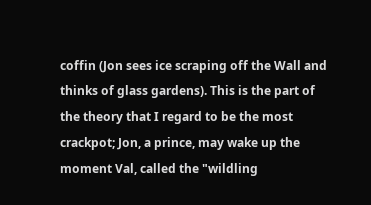coffin (Jon sees ice scraping off the Wall and thinks of glass gardens). This is the part of the theory that I regard to be the most crackpot; Jon, a prince, may wake up the moment Val, called the "wildling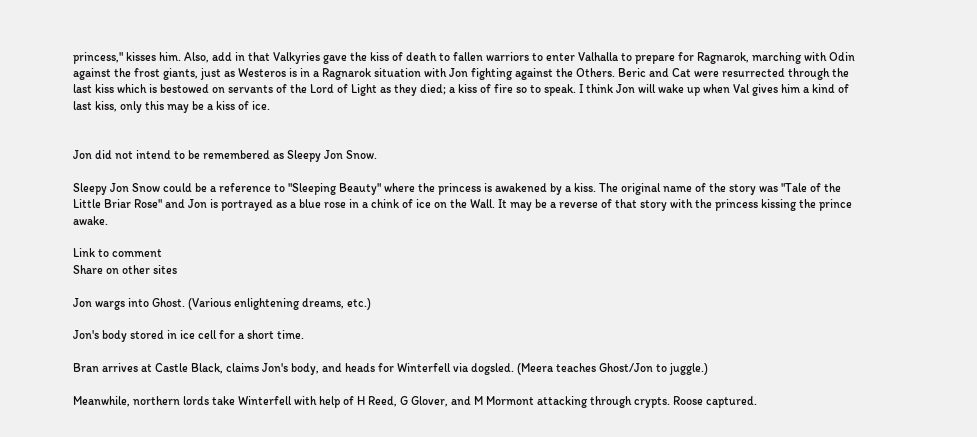princess," kisses him. Also, add in that Valkyries gave the kiss of death to fallen warriors to enter Valhalla to prepare for Ragnarok, marching with Odin against the frost giants, just as Westeros is in a Ragnarok situation with Jon fighting against the Others. Beric and Cat were resurrected through the last kiss which is bestowed on servants of the Lord of Light as they died; a kiss of fire so to speak. I think Jon will wake up when Val gives him a kind of last kiss, only this may be a kiss of ice.


Jon did not intend to be remembered as Sleepy Jon Snow.

Sleepy Jon Snow could be a reference to "Sleeping Beauty" where the princess is awakened by a kiss. The original name of the story was "Tale of the Little Briar Rose" and Jon is portrayed as a blue rose in a chink of ice on the Wall. It may be a reverse of that story with the princess kissing the prince awake.

Link to comment
Share on other sites

Jon wargs into Ghost. (Various enlightening dreams, etc.)

Jon's body stored in ice cell for a short time.

Bran arrives at Castle Black, claims Jon's body, and heads for Winterfell via dogsled. (Meera teaches Ghost/Jon to juggle.)

Meanwhile, northern lords take Winterfell with help of H Reed, G Glover, and M Mormont attacking through crypts. Roose captured.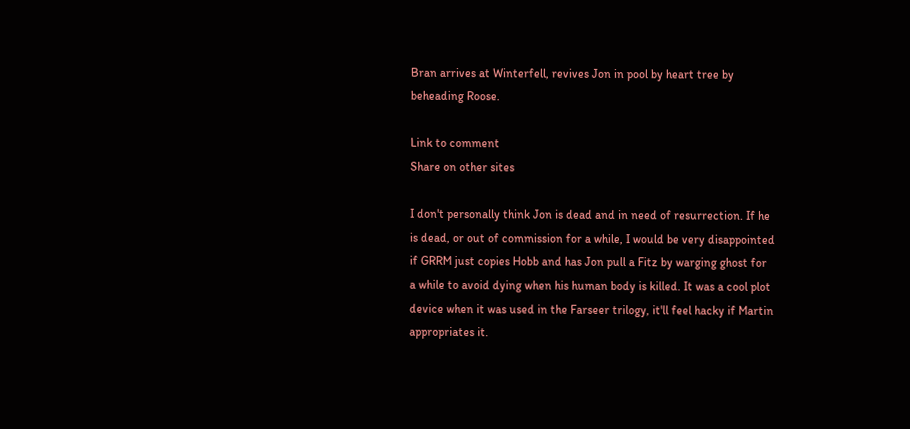Bran arrives at Winterfell, revives Jon in pool by heart tree by beheading Roose.

Link to comment
Share on other sites

I don't personally think Jon is dead and in need of resurrection. If he is dead, or out of commission for a while, I would be very disappointed if GRRM just copies Hobb and has Jon pull a Fitz by warging ghost for a while to avoid dying when his human body is killed. It was a cool plot device when it was used in the Farseer trilogy, it'll feel hacky if Martin appropriates it.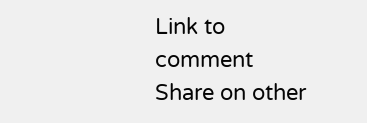Link to comment
Share on other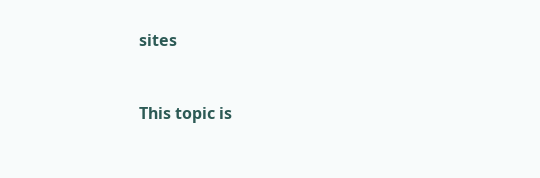sites


This topic is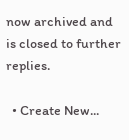now archived and is closed to further replies.

  • Create New...